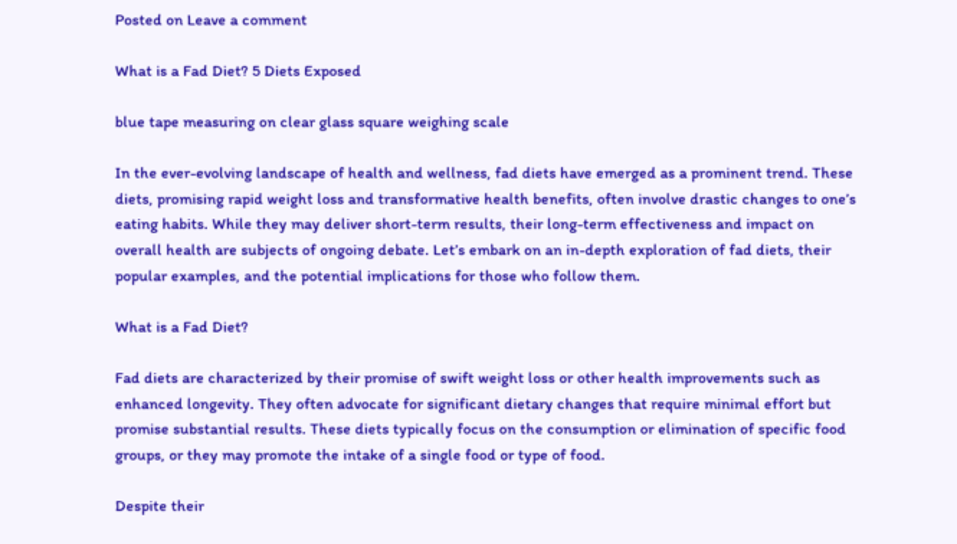Posted on Leave a comment

What is a Fad Diet? 5 Diets Exposed

blue tape measuring on clear glass square weighing scale

In the ever-evolving landscape of health and wellness, fad diets have emerged as a prominent trend. These diets, promising rapid weight loss and transformative health benefits, often involve drastic changes to one’s eating habits. While they may deliver short-term results, their long-term effectiveness and impact on overall health are subjects of ongoing debate. Let’s embark on an in-depth exploration of fad diets, their popular examples, and the potential implications for those who follow them.

What is a Fad Diet?

Fad diets are characterized by their promise of swift weight loss or other health improvements such as enhanced longevity. They often advocate for significant dietary changes that require minimal effort but promise substantial results. These diets typically focus on the consumption or elimination of specific food groups, or they may promote the intake of a single food or type of food.

Despite their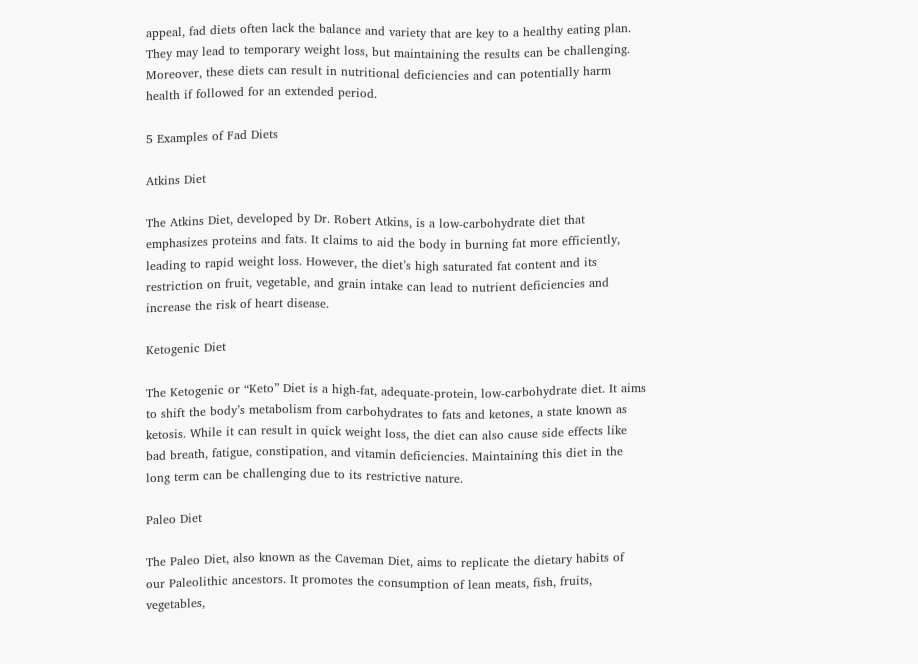appeal, fad diets often lack the balance and variety that are key to a healthy eating plan. They may lead to temporary weight loss, but maintaining the results can be challenging. Moreover, these diets can result in nutritional deficiencies and can potentially harm health if followed for an extended period.

5 Examples of Fad Diets

Atkins Diet

The Atkins Diet, developed by Dr. Robert Atkins, is a low-carbohydrate diet that emphasizes proteins and fats. It claims to aid the body in burning fat more efficiently, leading to rapid weight loss. However, the diet’s high saturated fat content and its restriction on fruit, vegetable, and grain intake can lead to nutrient deficiencies and increase the risk of heart disease.

Ketogenic Diet

The Ketogenic or “Keto” Diet is a high-fat, adequate-protein, low-carbohydrate diet. It aims to shift the body’s metabolism from carbohydrates to fats and ketones, a state known as ketosis. While it can result in quick weight loss, the diet can also cause side effects like bad breath, fatigue, constipation, and vitamin deficiencies. Maintaining this diet in the long term can be challenging due to its restrictive nature.

Paleo Diet

The Paleo Diet, also known as the Caveman Diet, aims to replicate the dietary habits of our Paleolithic ancestors. It promotes the consumption of lean meats, fish, fruits, vegetables,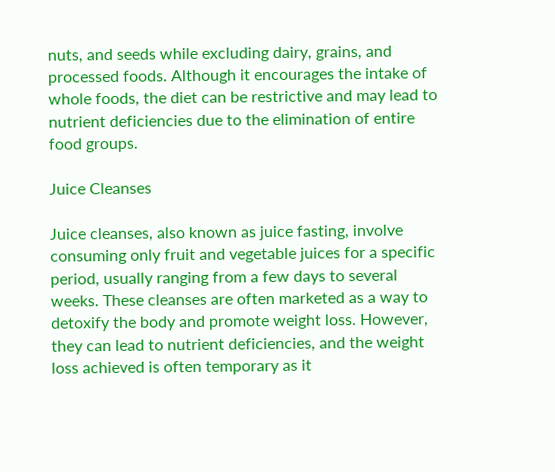nuts, and seeds while excluding dairy, grains, and processed foods. Although it encourages the intake of whole foods, the diet can be restrictive and may lead to nutrient deficiencies due to the elimination of entire food groups.

Juice Cleanses

Juice cleanses, also known as juice fasting, involve consuming only fruit and vegetable juices for a specific period, usually ranging from a few days to several weeks. These cleanses are often marketed as a way to detoxify the body and promote weight loss. However, they can lead to nutrient deficiencies, and the weight loss achieved is often temporary as it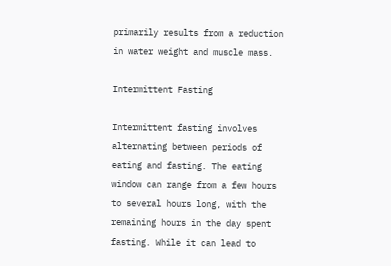primarily results from a reduction in water weight and muscle mass.

Intermittent Fasting

Intermittent fasting involves alternating between periods of eating and fasting. The eating window can range from a few hours to several hours long, with the remaining hours in the day spent fasting. While it can lead to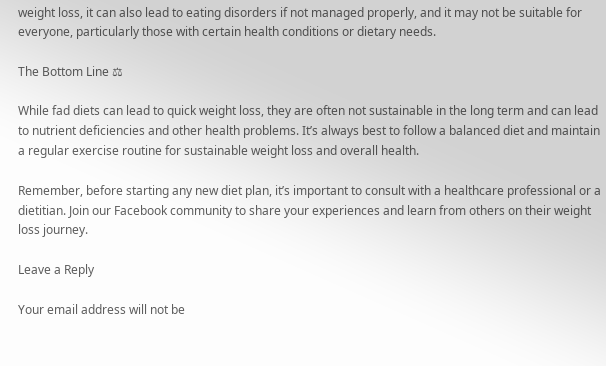weight loss, it can also lead to eating disorders if not managed properly, and it may not be suitable for everyone, particularly those with certain health conditions or dietary needs.

The Bottom Line ⚖

While fad diets can lead to quick weight loss, they are often not sustainable in the long term and can lead to nutrient deficiencies and other health problems. It’s always best to follow a balanced diet and maintain a regular exercise routine for sustainable weight loss and overall health.

Remember, before starting any new diet plan, it’s important to consult with a healthcare professional or a dietitian. Join our Facebook community to share your experiences and learn from others on their weight loss journey.

Leave a Reply

Your email address will not be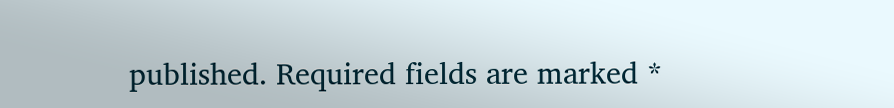published. Required fields are marked *